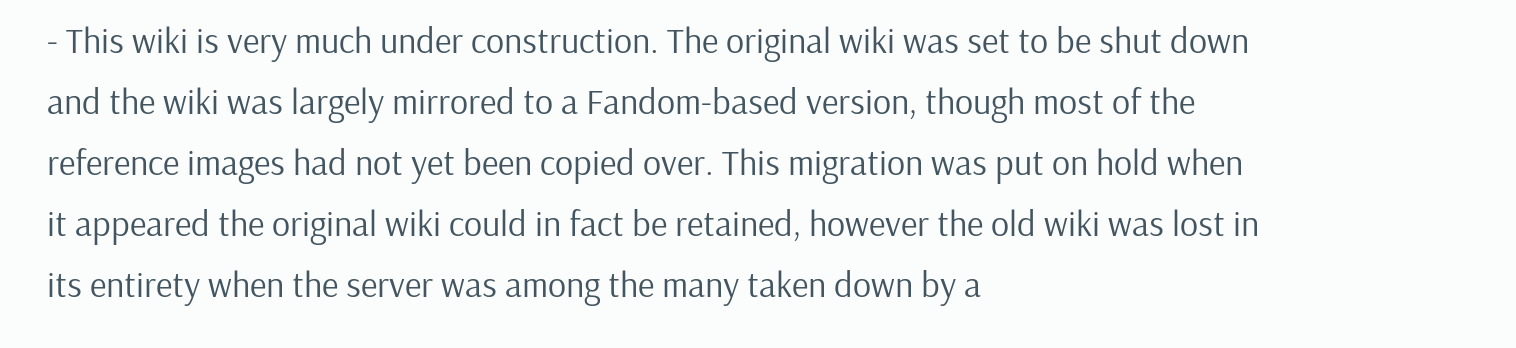- This wiki is very much under construction. The original wiki was set to be shut down and the wiki was largely mirrored to a Fandom-based version, though most of the reference images had not yet been copied over. This migration was put on hold when it appeared the original wiki could in fact be retained, however the old wiki was lost in its entirety when the server was among the many taken down by a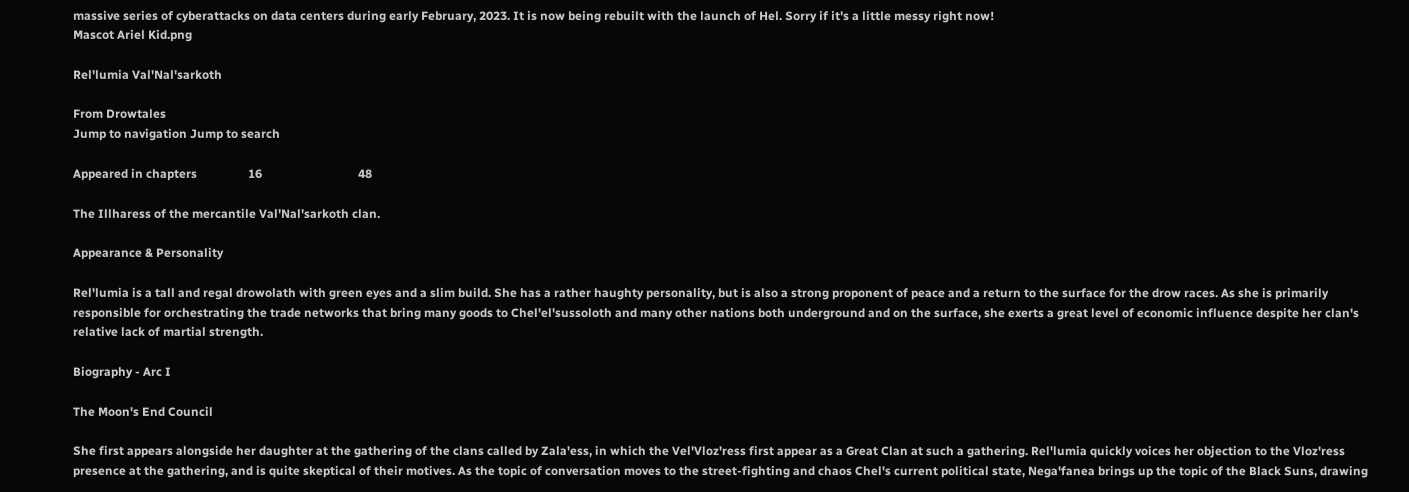massive series of cyberattacks on data centers during early February, 2023. It is now being rebuilt with the launch of Hel. Sorry if it's a little messy right now!
Mascot Ariel Kid.png

Rel'lumia Val'Nal'sarkoth

From Drowtales
Jump to navigation Jump to search

Appeared in chapters                 16                                48

The Illharess of the mercantile Val'Nal'sarkoth clan.

Appearance & Personality

Rel'lumia is a tall and regal drowolath with green eyes and a slim build. She has a rather haughty personality, but is also a strong proponent of peace and a return to the surface for the drow races. As she is primarily responsible for orchestrating the trade networks that bring many goods to Chel'el'sussoloth and many other nations both underground and on the surface, she exerts a great level of economic influence despite her clan's relative lack of martial strength.

Biography - Arc I

The Moon's End Council

She first appears alongside her daughter at the gathering of the clans called by Zala'ess, in which the Vel'Vloz'ress first appear as a Great Clan at such a gathering. Rel'lumia quickly voices her objection to the Vloz'ress presence at the gathering, and is quite skeptical of their motives. As the topic of conversation moves to the street-fighting and chaos Chel's current political state, Nega'fanea brings up the topic of the Black Suns, drawing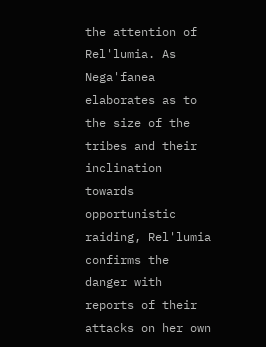the attention of Rel'lumia. As Nega'fanea elaborates as to the size of the tribes and their inclination towards opportunistic raiding, Rel'lumia confirms the danger with reports of their attacks on her own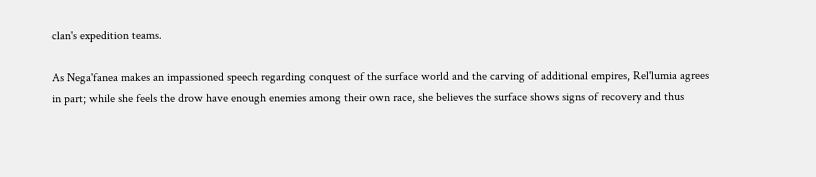clan's expedition teams.

As Nega'fanea makes an impassioned speech regarding conquest of the surface world and the carving of additional empires, Rel'lumia agrees in part; while she feels the drow have enough enemies among their own race, she believes the surface shows signs of recovery and thus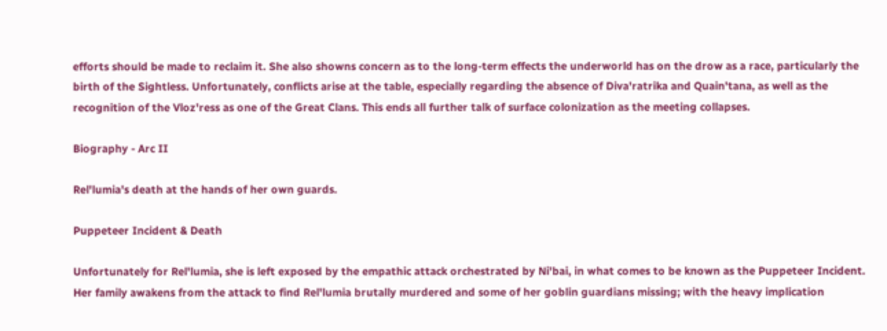efforts should be made to reclaim it. She also showns concern as to the long-term effects the underworld has on the drow as a race, particularly the birth of the Sightless. Unfortunately, conflicts arise at the table, especially regarding the absence of Diva'ratrika and Quain'tana, as well as the recognition of the Vloz'ress as one of the Great Clans. This ends all further talk of surface colonization as the meeting collapses.

Biography - Arc II

Rel'lumia's death at the hands of her own guards.

Puppeteer Incident & Death

Unfortunately for Rel'lumia, she is left exposed by the empathic attack orchestrated by Ni'bai, in what comes to be known as the Puppeteer Incident. Her family awakens from the attack to find Rel'lumia brutally murdered and some of her goblin guardians missing; with the heavy implication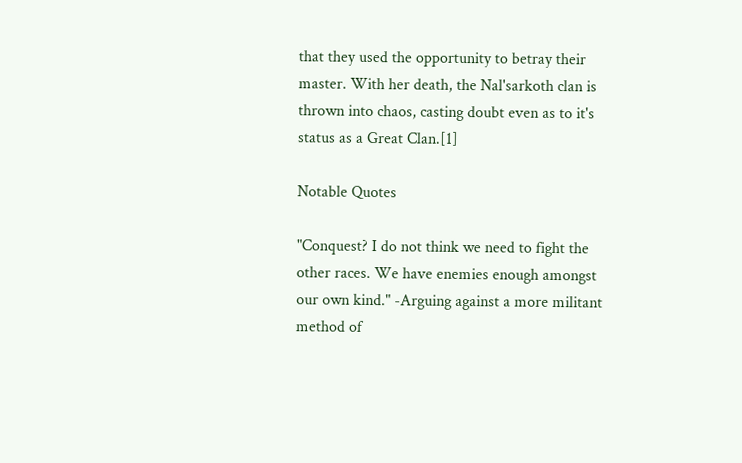that they used the opportunity to betray their master. With her death, the Nal'sarkoth clan is thrown into chaos, casting doubt even as to it's status as a Great Clan.[1]

Notable Quotes

"Conquest? I do not think we need to fight the other races. We have enemies enough amongst our own kind." -Arguing against a more militant method of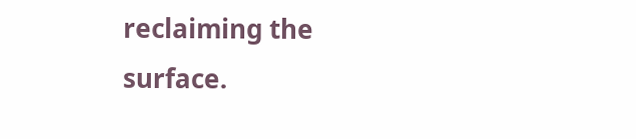reclaiming the surface.